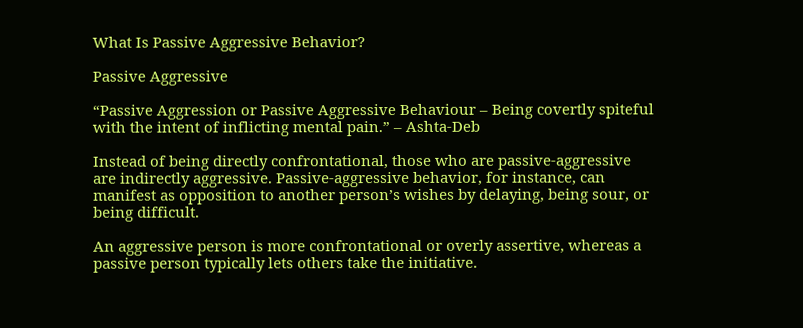What Is Passive Aggressive Behavior?

Passive Aggressive

“Passive Aggression or Passive Aggressive Behaviour – Being covertly spiteful with the intent of inflicting mental pain.” – Ashta-Deb

Instead of being directly confrontational, those who are passive-aggressive are indirectly aggressive. Passive-aggressive behavior, for instance, can manifest as opposition to another person’s wishes by delaying, being sour, or being difficult.

An aggressive person is more confrontational or overly assertive, whereas a passive person typically lets others take the initiative.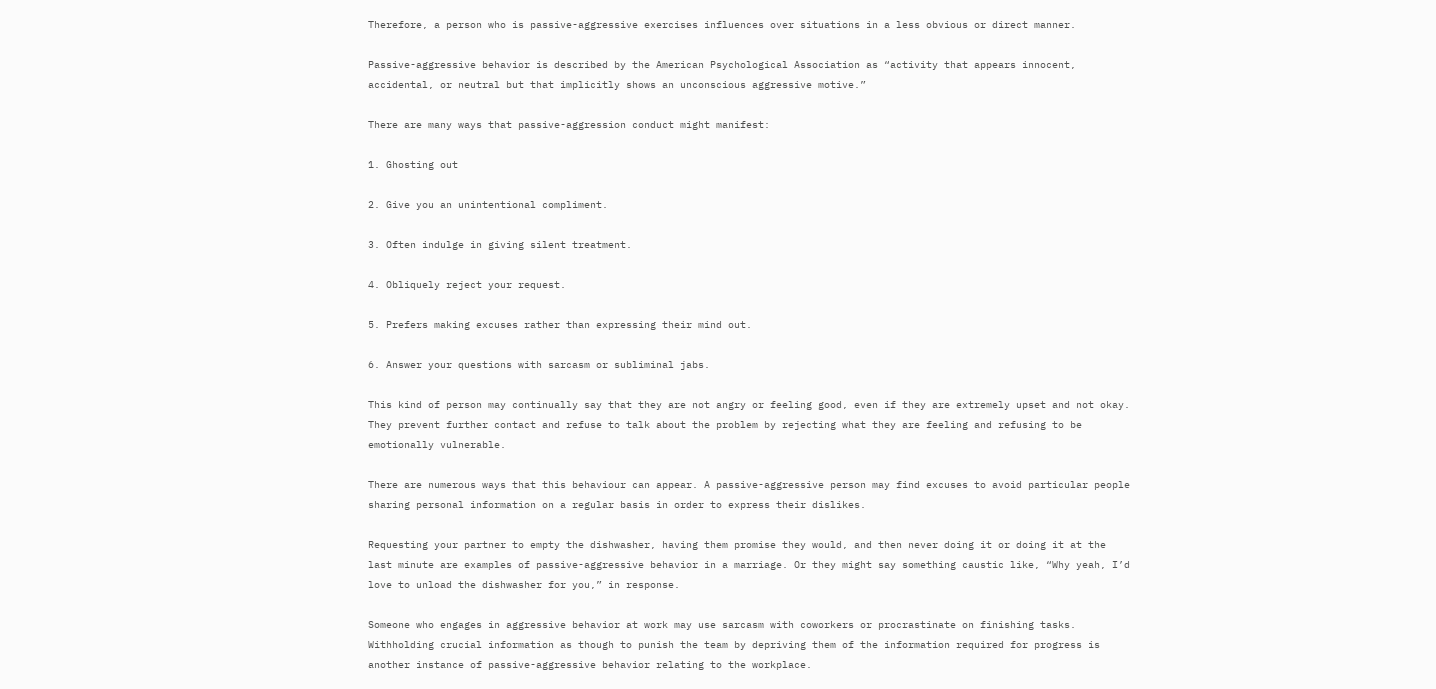Therefore, a person who is passive-aggressive exercises influences over situations in a less obvious or direct manner.

Passive-aggressive behavior is described by the American Psychological Association as “activity that appears innocent, accidental, or neutral but that implicitly shows an unconscious aggressive motive.”

There are many ways that passive-aggression conduct might manifest:

1. Ghosting out

2. Give you an unintentional compliment.

3. Often indulge in giving silent treatment.

4. Obliquely reject your request.

5. Prefers making excuses rather than expressing their mind out.

6. Answer your questions with sarcasm or subliminal jabs.

This kind of person may continually say that they are not angry or feeling good, even if they are extremely upset and not okay. They prevent further contact and refuse to talk about the problem by rejecting what they are feeling and refusing to be emotionally vulnerable.

There are numerous ways that this behaviour can appear. A passive-aggressive person may find excuses to avoid particular people sharing personal information on a regular basis in order to express their dislikes.

Requesting your partner to empty the dishwasher, having them promise they would, and then never doing it or doing it at the last minute are examples of passive-aggressive behavior in a marriage. Or they might say something caustic like, “Why yeah, I’d love to unload the dishwasher for you,” in response.

Someone who engages in aggressive behavior at work may use sarcasm with coworkers or procrastinate on finishing tasks. Withholding crucial information as though to punish the team by depriving them of the information required for progress is another instance of passive-aggressive behavior relating to the workplace.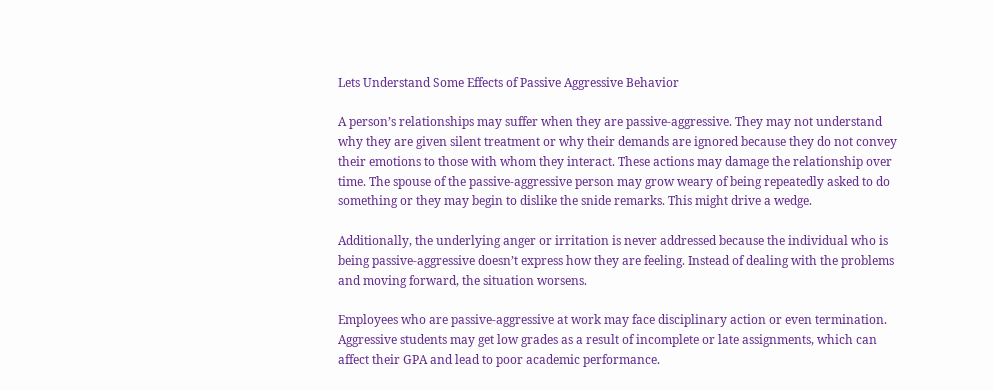Lets Understand Some Effects of Passive Aggressive Behavior

A person’s relationships may suffer when they are passive-aggressive. They may not understand why they are given silent treatment or why their demands are ignored because they do not convey their emotions to those with whom they interact. These actions may damage the relationship over time. The spouse of the passive-aggressive person may grow weary of being repeatedly asked to do something or they may begin to dislike the snide remarks. This might drive a wedge.

Additionally, the underlying anger or irritation is never addressed because the individual who is being passive-aggressive doesn’t express how they are feeling. Instead of dealing with the problems and moving forward, the situation worsens.

Employees who are passive-aggressive at work may face disciplinary action or even termination. Aggressive students may get low grades as a result of incomplete or late assignments, which can affect their GPA and lead to poor academic performance.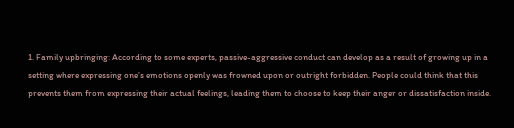1. Family upbringing: According to some experts, passive-aggressive conduct can develop as a result of growing up in a setting where expressing one’s emotions openly was frowned upon or outright forbidden. People could think that this prevents them from expressing their actual feelings, leading them to choose to keep their anger or dissatisfaction inside.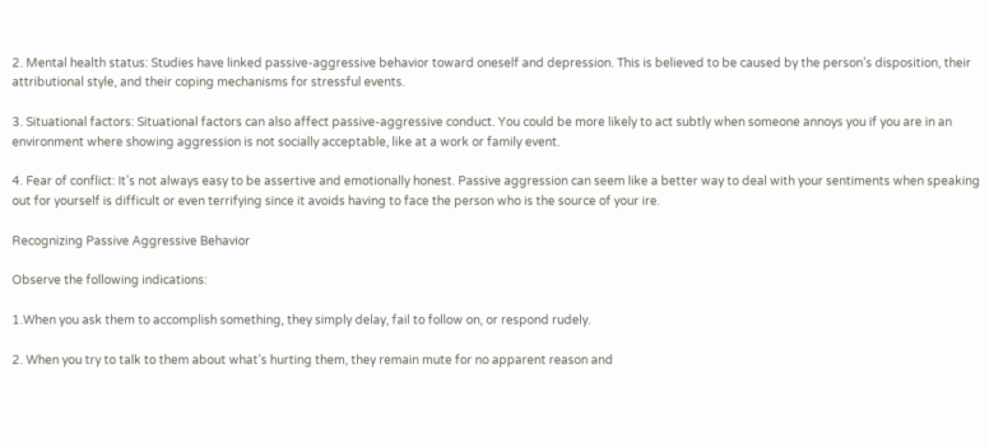2. Mental health status: Studies have linked passive-aggressive behavior toward oneself and depression. This is believed to be caused by the person’s disposition, their attributional style, and their coping mechanisms for stressful events.

3. Situational factors: Situational factors can also affect passive-aggressive conduct. You could be more likely to act subtly when someone annoys you if you are in an environment where showing aggression is not socially acceptable, like at a work or family event.

4. Fear of conflict: It’s not always easy to be assertive and emotionally honest. Passive aggression can seem like a better way to deal with your sentiments when speaking out for yourself is difficult or even terrifying since it avoids having to face the person who is the source of your ire.

Recognizing Passive Aggressive Behavior

Observe the following indications:

1.When you ask them to accomplish something, they simply delay, fail to follow on, or respond rudely.

2. When you try to talk to them about what’s hurting them, they remain mute for no apparent reason and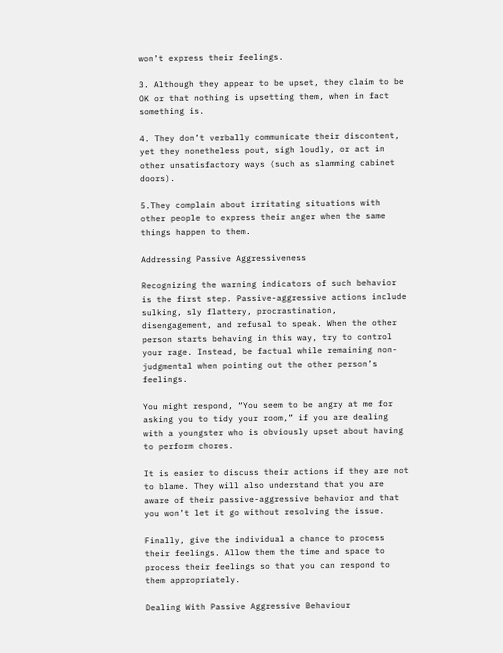won’t express their feelings.

3. Although they appear to be upset, they claim to be OK or that nothing is upsetting them, when in fact something is.

4. They don’t verbally communicate their discontent, yet they nonetheless pout, sigh loudly, or act in other unsatisfactory ways (such as slamming cabinet doors).

5.They complain about irritating situations with other people to express their anger when the same things happen to them.

Addressing Passive Aggressiveness

Recognizing the warning indicators of such behavior is the first step. Passive-aggressive actions include sulking, sly flattery, procrastination, disengagement, and refusal to speak. When the other person starts behaving in this way, try to control your rage. Instead, be factual while remaining non-judgmental when pointing out the other person’s feelings.

You might respond, “You seem to be angry at me for asking you to tidy your room,” if you are dealing with a youngster who is obviously upset about having to perform chores.

It is easier to discuss their actions if they are not to blame. They will also understand that you are aware of their passive-aggressive behavior and that you won’t let it go without resolving the issue.

Finally, give the individual a chance to process their feelings. Allow them the time and space to process their feelings so that you can respond to them appropriately.

Dealing With Passive Aggressive Behaviour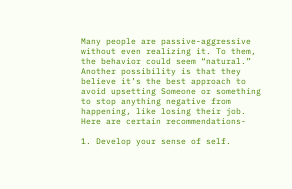Many people are passive-aggressive without even realizing it. To them, the behavior could seem “natural.” Another possibility is that they believe it’s the best approach to avoid upsetting Someone or something to stop anything negative from happening, like losing their job. Here are certain recommendations-

1. Develop your sense of self.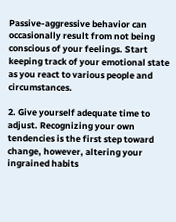Passive-aggressive behavior can occasionally result from not being conscious of your feelings. Start keeping track of your emotional state as you react to various people and circumstances.

2. Give yourself adequate time to adjust. Recognizing your own tendencies is the first step toward change, however, altering your ingrained habits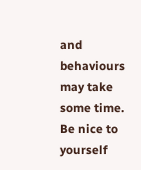and behaviours may take some time. Be nice to yourself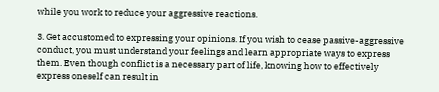while you work to reduce your aggressive reactions.

3. Get accustomed to expressing your opinions. If you wish to cease passive-aggressive conduct, you must understand your feelings and learn appropriate ways to express them. Even though conflict is a necessary part of life, knowing how to effectively express oneself can result in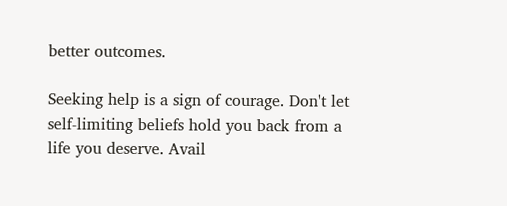better outcomes.

Seeking help is a sign of courage. Don't let self-limiting beliefs hold you back from a life you deserve. Avail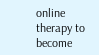online therapy to become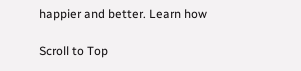happier and better. Learn how

Scroll to Top